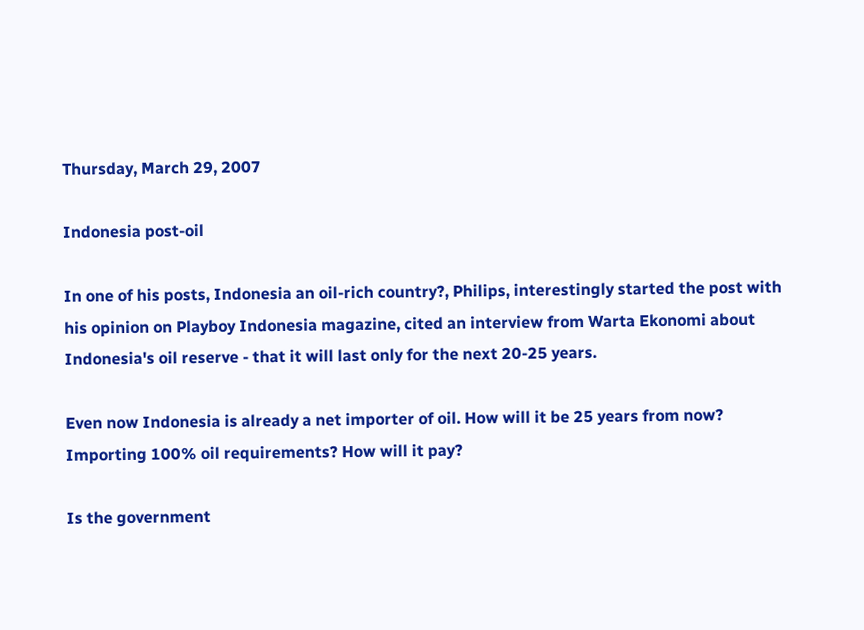Thursday, March 29, 2007

Indonesia post-oil

In one of his posts, Indonesia an oil-rich country?, Philips, interestingly started the post with his opinion on Playboy Indonesia magazine, cited an interview from Warta Ekonomi about Indonesia's oil reserve - that it will last only for the next 20-25 years.

Even now Indonesia is already a net importer of oil. How will it be 25 years from now? Importing 100% oil requirements? How will it pay?

Is the government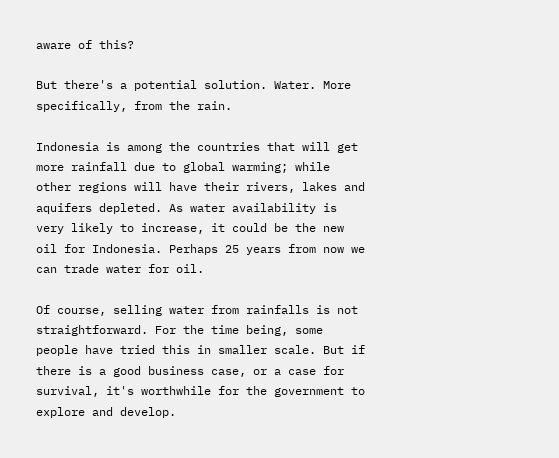aware of this?

But there's a potential solution. Water. More specifically, from the rain.

Indonesia is among the countries that will get more rainfall due to global warming; while other regions will have their rivers, lakes and aquifers depleted. As water availability is very likely to increase, it could be the new oil for Indonesia. Perhaps 25 years from now we can trade water for oil.

Of course, selling water from rainfalls is not straightforward. For the time being, some people have tried this in smaller scale. But if there is a good business case, or a case for survival, it's worthwhile for the government to explore and develop.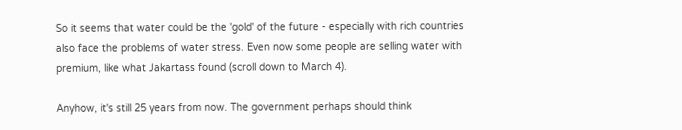So it seems that water could be the 'gold' of the future - especially with rich countries also face the problems of water stress. Even now some people are selling water with premium, like what Jakartass found (scroll down to March 4).

Anyhow, it's still 25 years from now. The government perhaps should think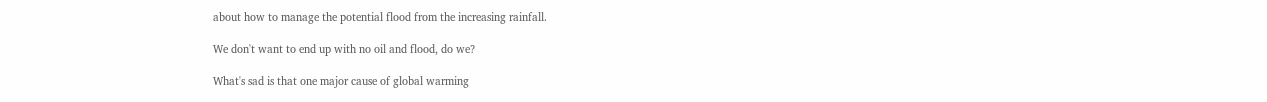about how to manage the potential flood from the increasing rainfall.

We don't want to end up with no oil and flood, do we?

What's sad is that one major cause of global warming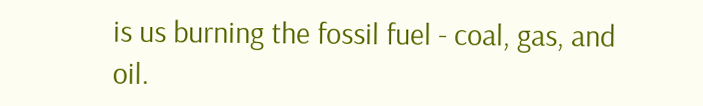is us burning the fossil fuel - coal, gas, and oil.